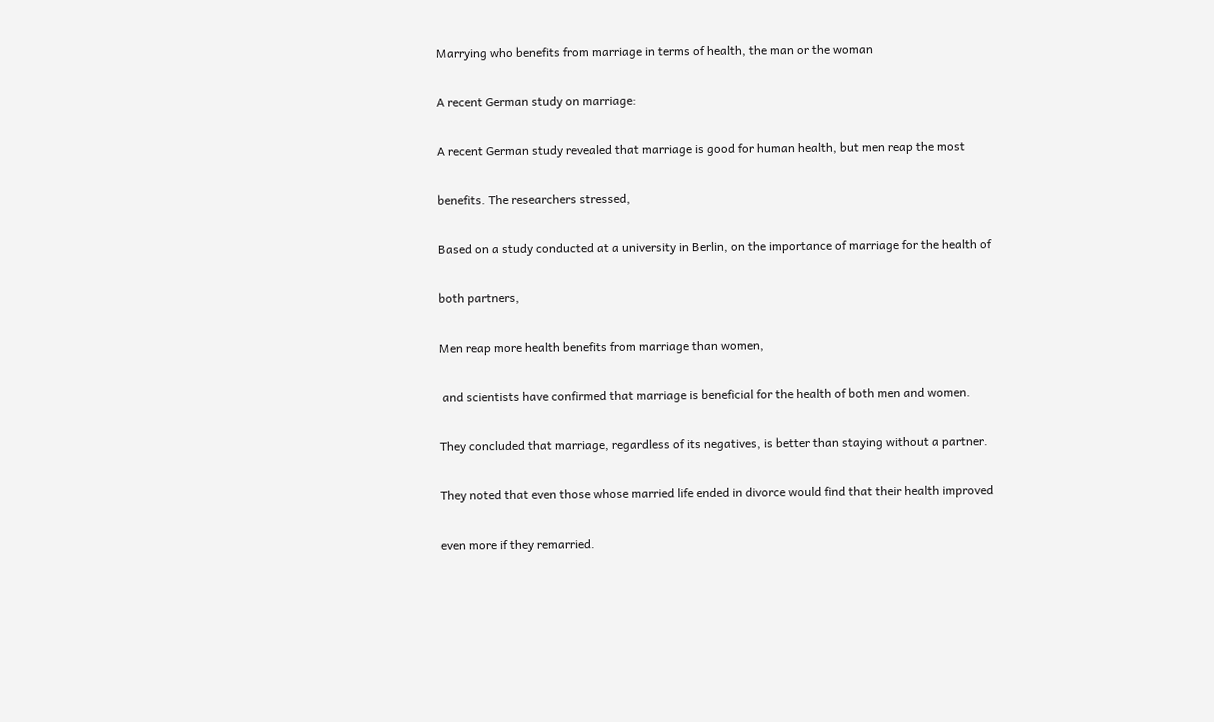Marrying who benefits from marriage in terms of health, the man or the woman

A recent German study on marriage:

A recent German study revealed that marriage is good for human health, but men reap the most

benefits. The researchers stressed,

Based on a study conducted at a university in Berlin, on the importance of marriage for the health of

both partners,

Men reap more health benefits from marriage than women,

 and scientists have confirmed that marriage is beneficial for the health of both men and women.

They concluded that marriage, regardless of its negatives, is better than staying without a partner.

They noted that even those whose married life ended in divorce would find that their health improved

even more if they remarried.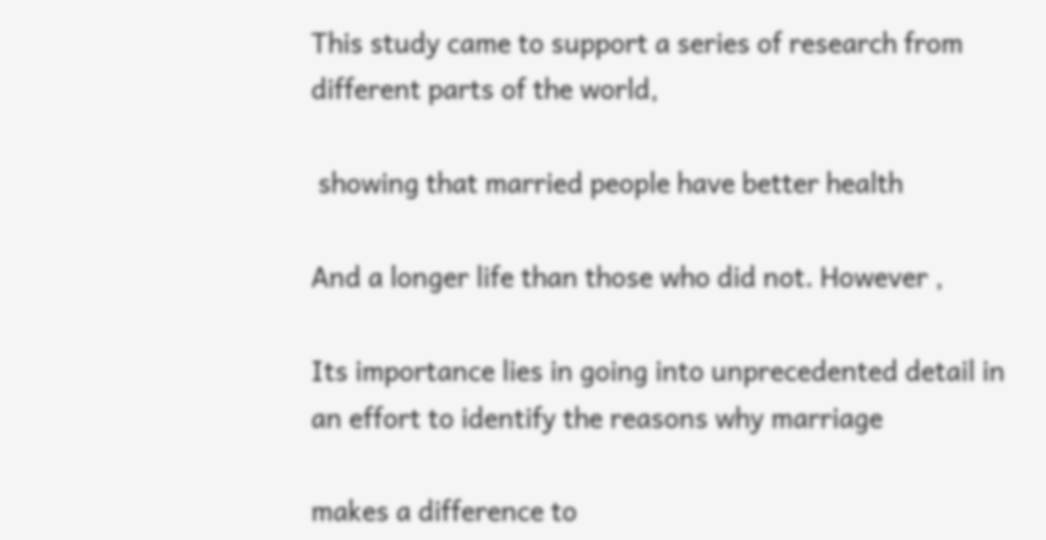This study came to support a series of research from different parts of the world,

 showing that married people have better health

And a longer life than those who did not. However ,

Its importance lies in going into unprecedented detail in an effort to identify the reasons why marriage

makes a difference to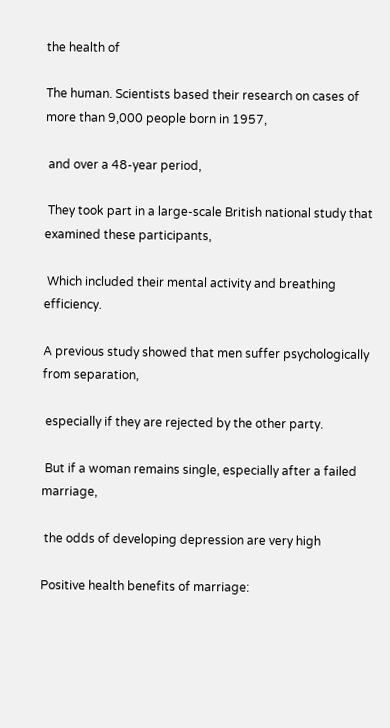the health of

The human. Scientists based their research on cases of more than 9,000 people born in 1957,

 and over a 48-year period,

 They took part in a large-scale British national study that examined these participants,

 Which included their mental activity and breathing efficiency.

A previous study showed that men suffer psychologically from separation,

 especially if they are rejected by the other party.

 But if a woman remains single, especially after a failed marriage,

 the odds of developing depression are very high

Positive health benefits of marriage: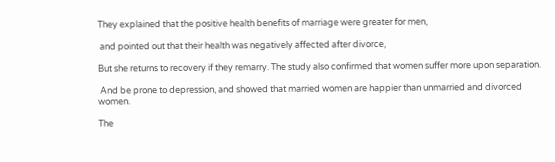They explained that the positive health benefits of marriage were greater for men,

 and pointed out that their health was negatively affected after divorce,

But she returns to recovery if they remarry. The study also confirmed that women suffer more upon separation.

 And be prone to depression, and showed that married women are happier than unmarried and divorced women.

The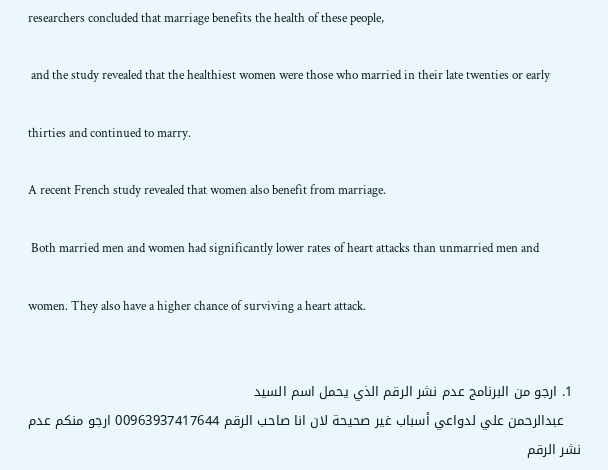researchers concluded that marriage benefits the health of these people,

 and the study revealed that the healthiest women were those who married in their late twenties or early

thirties and continued to marry.

A recent French study revealed that women also benefit from marriage.

 Both married men and women had significantly lower rates of heart attacks than unmarried men and

women. They also have a higher chance of surviving a heart attack.


  1. ارجو من البرنامج عدم نشر الرقم الذي يحمل اسم السيد
    عبدالرحمن علي لدواعي أسباب غير صحيحة لان انا صاحب الرقم 00963937417644 ارجو منكم عدم نشر الرقم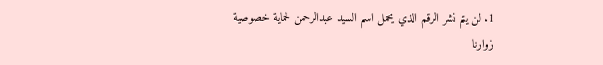1. لن يتم نشر الرقم الذي يحمل اسم السيد عبدالرحمن لحماية خصوصية زوارنا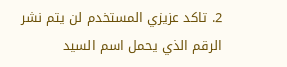2. تاكد عزيزي المستخدم لن يتم نشر الرقم الذي يحمل اسم السيد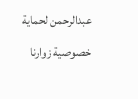عبدالرحمن لحماية خصوصية زوارنا